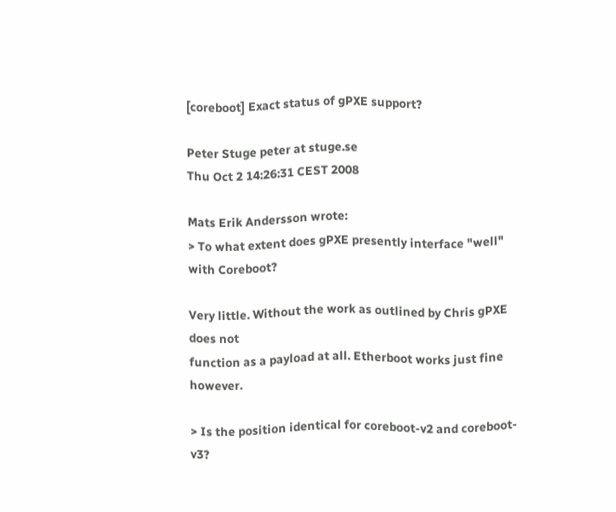[coreboot] Exact status of gPXE support?

Peter Stuge peter at stuge.se
Thu Oct 2 14:26:31 CEST 2008

Mats Erik Andersson wrote:
> To what extent does gPXE presently interface "well" with Coreboot?

Very little. Without the work as outlined by Chris gPXE does not
function as a payload at all. Etherboot works just fine however.

> Is the position identical for coreboot-v2 and coreboot-v3?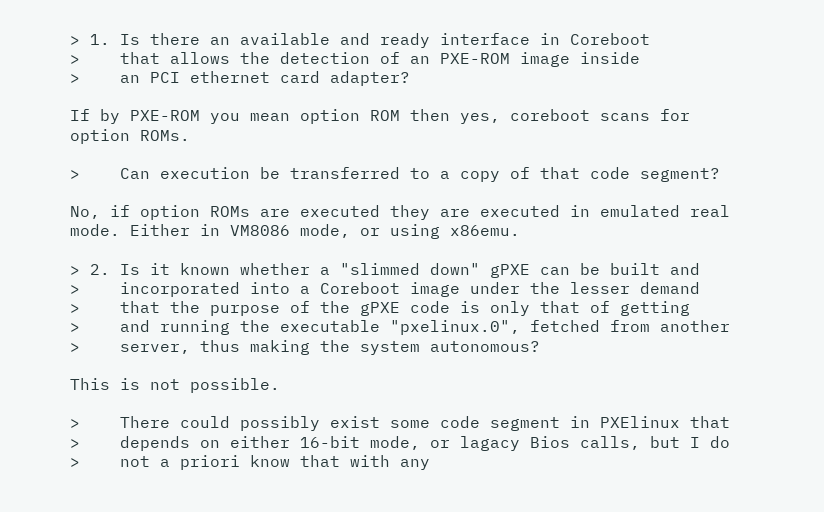> 1. Is there an available and ready interface in Coreboot
>    that allows the detection of an PXE-ROM image inside
>    an PCI ethernet card adapter?

If by PXE-ROM you mean option ROM then yes, coreboot scans for
option ROMs.

>    Can execution be transferred to a copy of that code segment?

No, if option ROMs are executed they are executed in emulated real
mode. Either in VM8086 mode, or using x86emu.

> 2. Is it known whether a "slimmed down" gPXE can be built and
>    incorporated into a Coreboot image under the lesser demand
>    that the purpose of the gPXE code is only that of getting
>    and running the executable "pxelinux.0", fetched from another
>    server, thus making the system autonomous?

This is not possible.

>    There could possibly exist some code segment in PXElinux that
>    depends on either 16-bit mode, or lagacy Bios calls, but I do
>    not a priori know that with any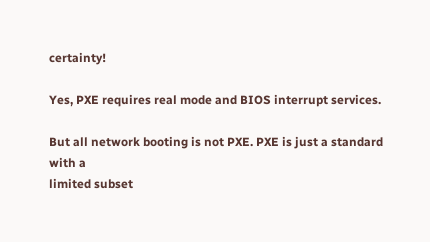certainty!

Yes, PXE requires real mode and BIOS interrupt services.

But all network booting is not PXE. PXE is just a standard with a
limited subset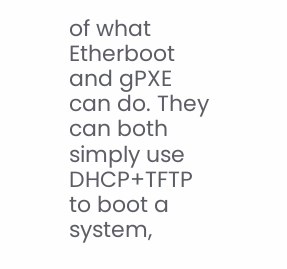of what Etherboot and gPXE can do. They can both
simply use DHCP+TFTP to boot a system,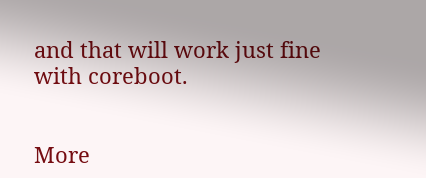and that will work just fine
with coreboot.


More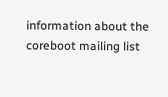information about the coreboot mailing list